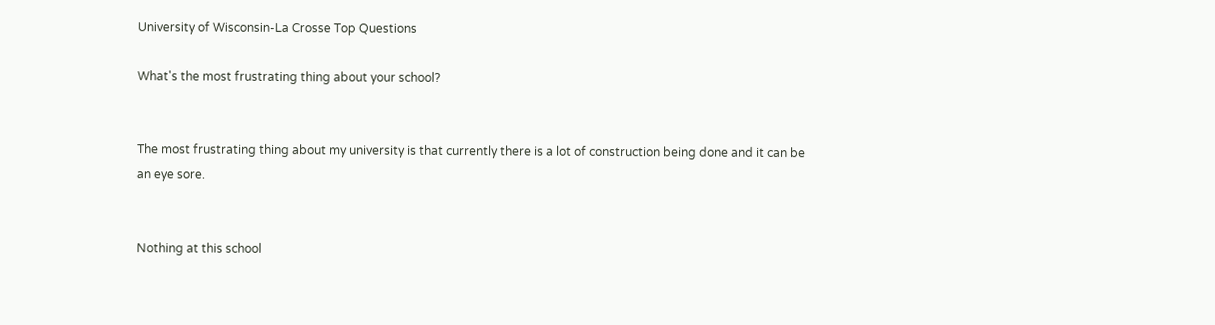University of Wisconsin-La Crosse Top Questions

What's the most frustrating thing about your school?


The most frustrating thing about my university is that currently there is a lot of construction being done and it can be an eye sore.


Nothing at this school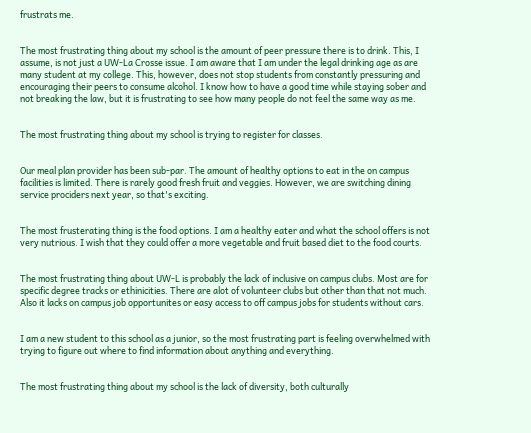frustrats me.


The most frustrating thing about my school is the amount of peer pressure there is to drink. This, I assume, is not just a UW-La Crosse issue. I am aware that I am under the legal drinking age as are many student at my college. This, however, does not stop students from constantly pressuring and encouraging their peers to consume alcohol. I know how to have a good time while staying sober and not breaking the law, but it is frustrating to see how many people do not feel the same way as me.


The most frustrating thing about my school is trying to register for classes.


Our meal plan provider has been sub-par. The amount of healthy options to eat in the on campus facilities is limited. There is rarely good fresh fruit and veggies. However, we are switching dining service prociders next year, so that's exciting.


The most frusterating thing is the food options. I am a healthy eater and what the school offers is not very nutrious. I wish that they could offer a more vegetable and fruit based diet to the food courts.


The most frustrating thing about UW-L is probably the lack of inclusive on campus clubs. Most are for specific degree tracks or ethinicities. There are alot of volunteer clubs but other than that not much. Also it lacks on campus job opportunites or easy access to off campus jobs for students without cars.


I am a new student to this school as a junior, so the most frustrating part is feeling overwhelmed with trying to figure out where to find information about anything and everything.


The most frustrating thing about my school is the lack of diversity, both culturally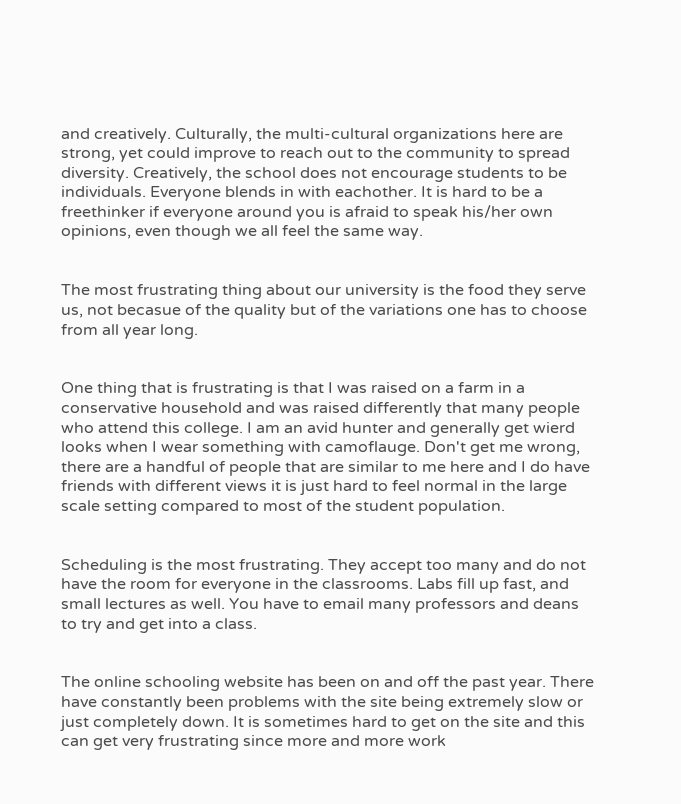and creatively. Culturally, the multi-cultural organizations here are strong, yet could improve to reach out to the community to spread diversity. Creatively, the school does not encourage students to be individuals. Everyone blends in with eachother. It is hard to be a freethinker if everyone around you is afraid to speak his/her own opinions, even though we all feel the same way.


The most frustrating thing about our university is the food they serve us, not becasue of the quality but of the variations one has to choose from all year long.


One thing that is frustrating is that I was raised on a farm in a conservative household and was raised differently that many people who attend this college. I am an avid hunter and generally get wierd looks when I wear something with camoflauge. Don't get me wrong, there are a handful of people that are similar to me here and I do have friends with different views it is just hard to feel normal in the large scale setting compared to most of the student population.


Scheduling is the most frustrating. They accept too many and do not have the room for everyone in the classrooms. Labs fill up fast, and small lectures as well. You have to email many professors and deans to try and get into a class.


The online schooling website has been on and off the past year. There have constantly been problems with the site being extremely slow or just completely down. It is sometimes hard to get on the site and this can get very frustrating since more and more work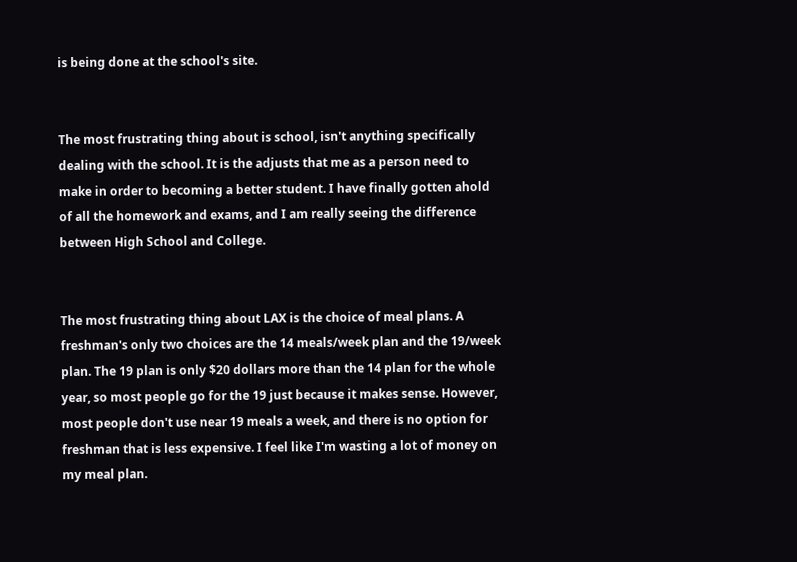is being done at the school's site.


The most frustrating thing about is school, isn't anything specifically dealing with the school. It is the adjusts that me as a person need to make in order to becoming a better student. I have finally gotten ahold of all the homework and exams, and I am really seeing the difference between High School and College.


The most frustrating thing about LAX is the choice of meal plans. A freshman's only two choices are the 14 meals/week plan and the 19/week plan. The 19 plan is only $20 dollars more than the 14 plan for the whole year, so most people go for the 19 just because it makes sense. However, most people don't use near 19 meals a week, and there is no option for freshman that is less expensive. I feel like I'm wasting a lot of money on my meal plan.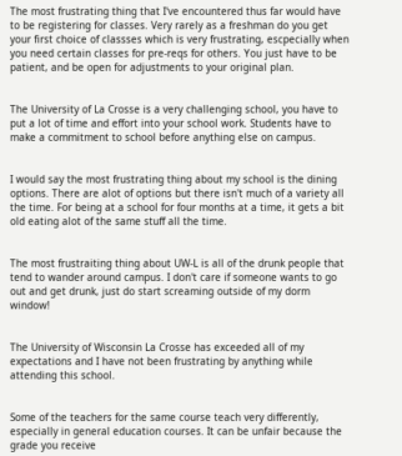The most frustrating thing that I've encountered thus far would have to be registering for classes. Very rarely as a freshman do you get your first choice of classses which is very frustrating, escpecially when you need certain classes for pre-reqs for others. You just have to be patient, and be open for adjustments to your original plan.


The University of La Crosse is a very challenging school, you have to put a lot of time and effort into your school work. Students have to make a commitment to school before anything else on campus.


I would say the most frustrating thing about my school is the dining options. There are alot of options but there isn't much of a variety all the time. For being at a school for four months at a time, it gets a bit old eating alot of the same stuff all the time.


The most frustraiting thing about UW-L is all of the drunk people that tend to wander around campus. I don't care if someone wants to go out and get drunk, just do start screaming outside of my dorm window!


The University of Wisconsin La Crosse has exceeded all of my expectations and I have not been frustrating by anything while attending this school.


Some of the teachers for the same course teach very differently, especially in general education courses. It can be unfair because the grade you receive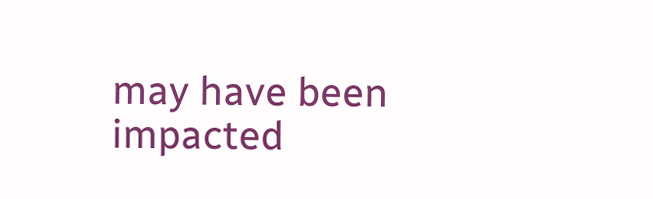may have been impacted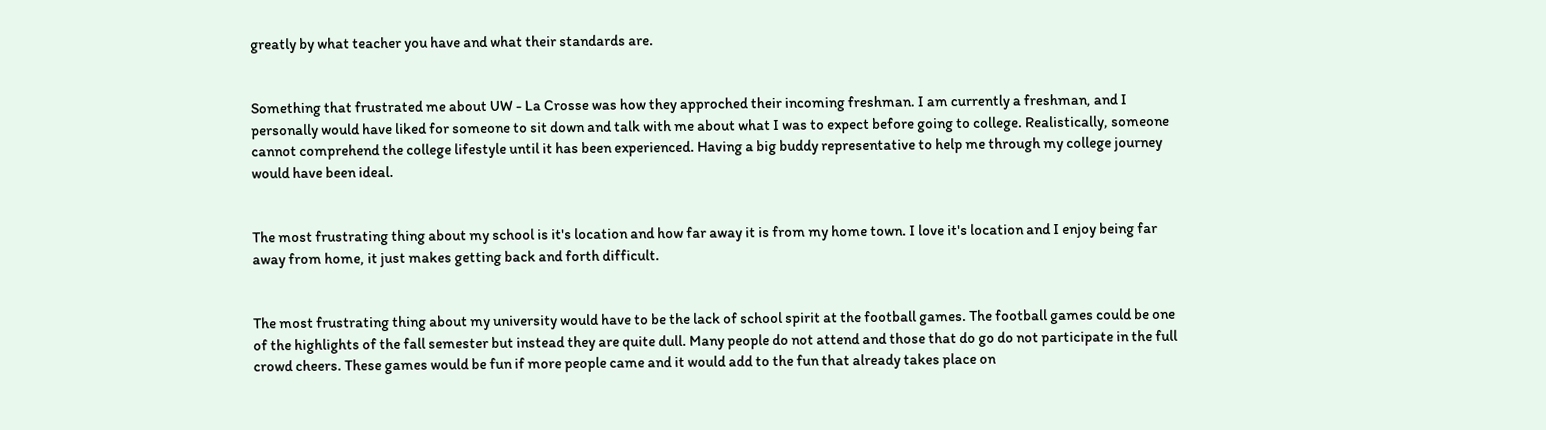greatly by what teacher you have and what their standards are.


Something that frustrated me about UW - La Crosse was how they approched their incoming freshman. I am currently a freshman, and I personally would have liked for someone to sit down and talk with me about what I was to expect before going to college. Realistically, someone cannot comprehend the college lifestyle until it has been experienced. Having a big buddy representative to help me through my college journey would have been ideal.


The most frustrating thing about my school is it's location and how far away it is from my home town. I love it's location and I enjoy being far away from home, it just makes getting back and forth difficult.


The most frustrating thing about my university would have to be the lack of school spirit at the football games. The football games could be one of the highlights of the fall semester but instead they are quite dull. Many people do not attend and those that do go do not participate in the full crowd cheers. These games would be fun if more people came and it would add to the fun that already takes place on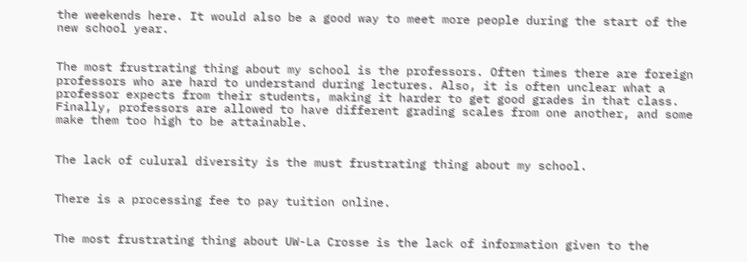the weekends here. It would also be a good way to meet more people during the start of the new school year.


The most frustrating thing about my school is the professors. Often times there are foreign professors who are hard to understand during lectures. Also, it is often unclear what a professor expects from their students, making it harder to get good grades in that class. Finally, professors are allowed to have different grading scales from one another, and some make them too high to be attainable.


The lack of culural diversity is the must frustrating thing about my school.


There is a processing fee to pay tuition online.


The most frustrating thing about UW-La Crosse is the lack of information given to the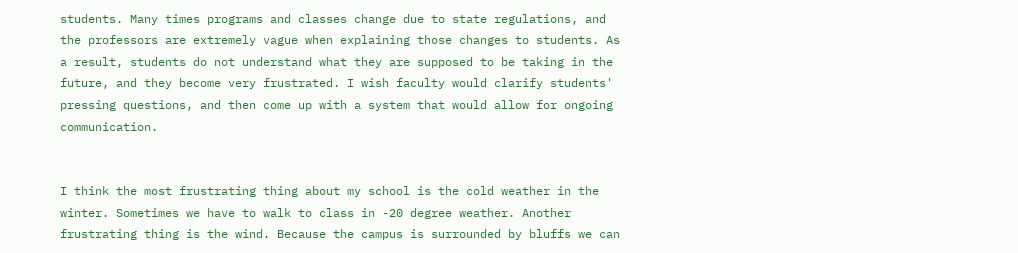students. Many times programs and classes change due to state regulations, and the professors are extremely vague when explaining those changes to students. As a result, students do not understand what they are supposed to be taking in the future, and they become very frustrated. I wish faculty would clarify students' pressing questions, and then come up with a system that would allow for ongoing communication.


I think the most frustrating thing about my school is the cold weather in the winter. Sometimes we have to walk to class in -20 degree weather. Another frustrating thing is the wind. Because the campus is surrounded by bluffs we can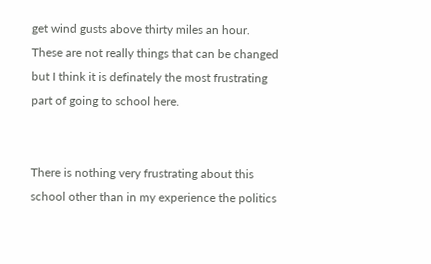get wind gusts above thirty miles an hour. These are not really things that can be changed but I think it is definately the most frustrating part of going to school here.


There is nothing very frustrating about this school other than in my experience the politics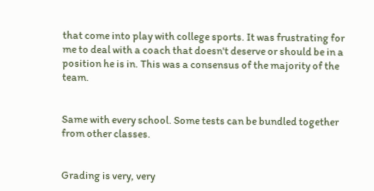that come into play with college sports. It was frustrating for me to deal with a coach that doesn't deserve or should be in a position he is in. This was a consensus of the majority of the team.


Same with every school. Some tests can be bundled together from other classes.


Grading is very, very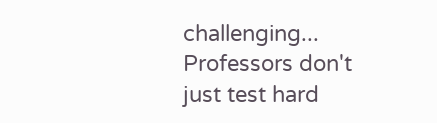challenging... Professors don't just test hard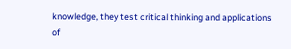knowledge, they test critical thinking and applications of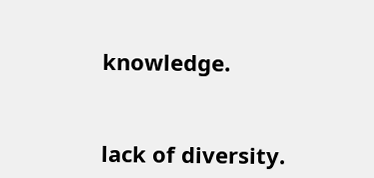knowledge.


lack of diversity.